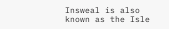Insweal is also known as the Isle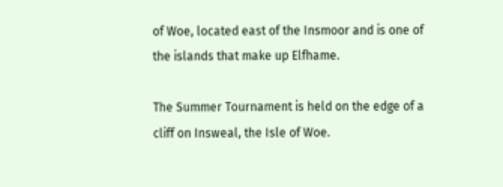of Woe, located east of the Insmoor and is one of the islands that make up Elfhame.

The Summer Tournament is held on the edge of a cliff on Insweal, the Isle of Woe.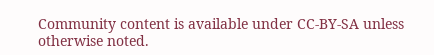Community content is available under CC-BY-SA unless otherwise noted.